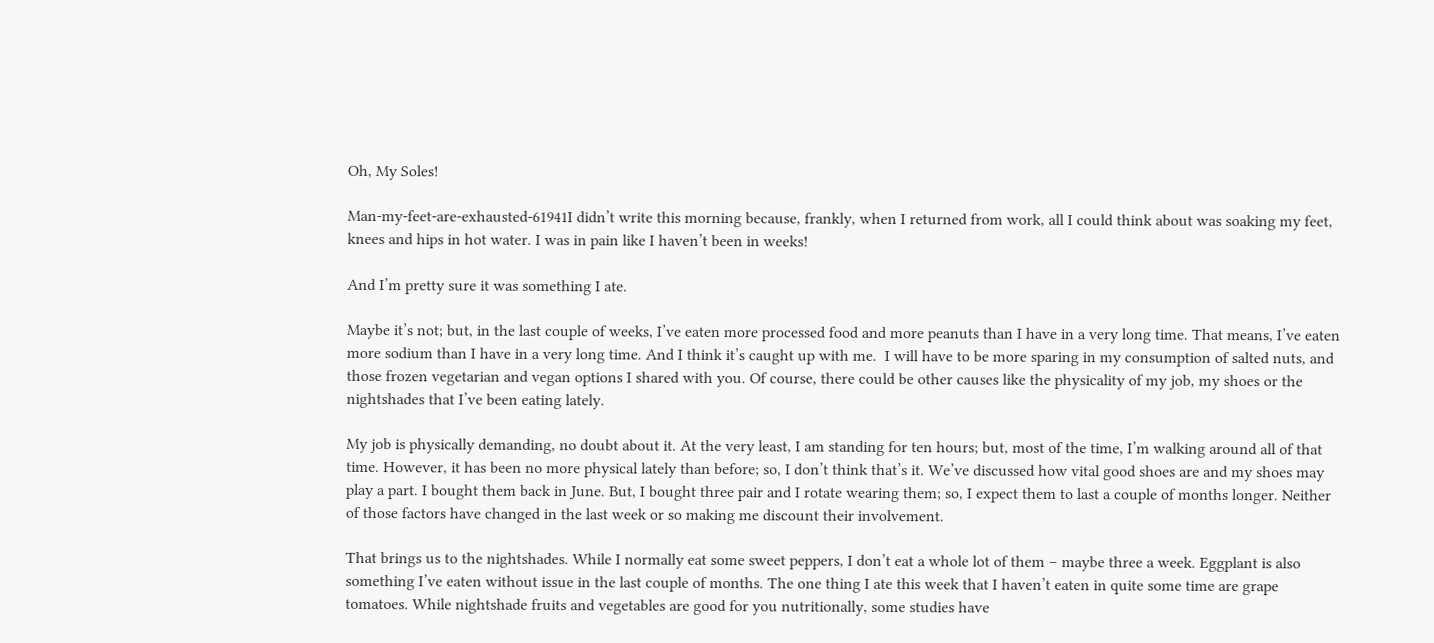Oh, My Soles!

Man-my-feet-are-exhausted-61941I didn’t write this morning because, frankly, when I returned from work, all I could think about was soaking my feet, knees and hips in hot water. I was in pain like I haven’t been in weeks!

And I’m pretty sure it was something I ate.

Maybe it’s not; but, in the last couple of weeks, I’ve eaten more processed food and more peanuts than I have in a very long time. That means, I’ve eaten more sodium than I have in a very long time. And I think it’s caught up with me.  I will have to be more sparing in my consumption of salted nuts, and those frozen vegetarian and vegan options I shared with you. Of course, there could be other causes like the physicality of my job, my shoes or the nightshades that I’ve been eating lately.

My job is physically demanding, no doubt about it. At the very least, I am standing for ten hours; but, most of the time, I’m walking around all of that time. However, it has been no more physical lately than before; so, I don’t think that’s it. We’ve discussed how vital good shoes are and my shoes may play a part. I bought them back in June. But, I bought three pair and I rotate wearing them; so, I expect them to last a couple of months longer. Neither of those factors have changed in the last week or so making me discount their involvement.

That brings us to the nightshades. While I normally eat some sweet peppers, I don’t eat a whole lot of them – maybe three a week. Eggplant is also something I’ve eaten without issue in the last couple of months. The one thing I ate this week that I haven’t eaten in quite some time are grape tomatoes. While nightshade fruits and vegetables are good for you nutritionally, some studies have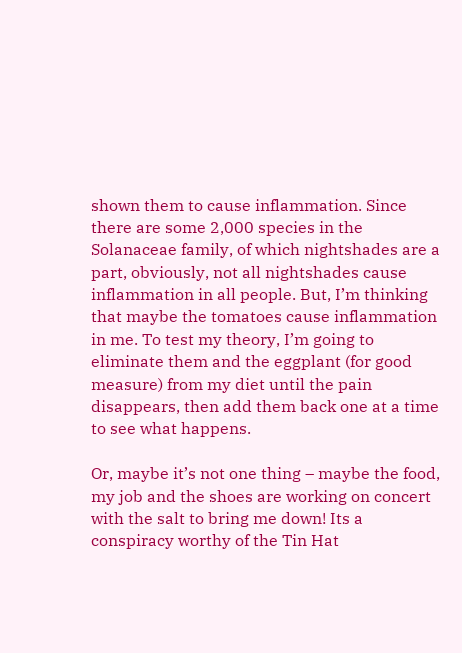shown them to cause inflammation. Since there are some 2,000 species in the Solanaceae family, of which nightshades are a part, obviously, not all nightshades cause inflammation in all people. But, I’m thinking that maybe the tomatoes cause inflammation in me. To test my theory, I’m going to eliminate them and the eggplant (for good measure) from my diet until the pain disappears, then add them back one at a time to see what happens.

Or, maybe it’s not one thing – maybe the food, my job and the shoes are working on concert with the salt to bring me down! Its a conspiracy worthy of the Tin Hat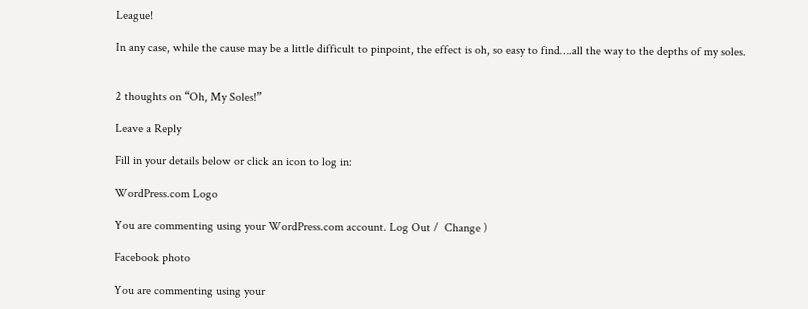League!

In any case, while the cause may be a little difficult to pinpoint, the effect is oh, so easy to find….all the way to the depths of my soles.


2 thoughts on “Oh, My Soles!”

Leave a Reply

Fill in your details below or click an icon to log in:

WordPress.com Logo

You are commenting using your WordPress.com account. Log Out /  Change )

Facebook photo

You are commenting using your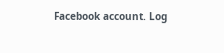Facebook account. Log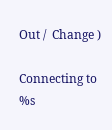Out /  Change )

Connecting to %s